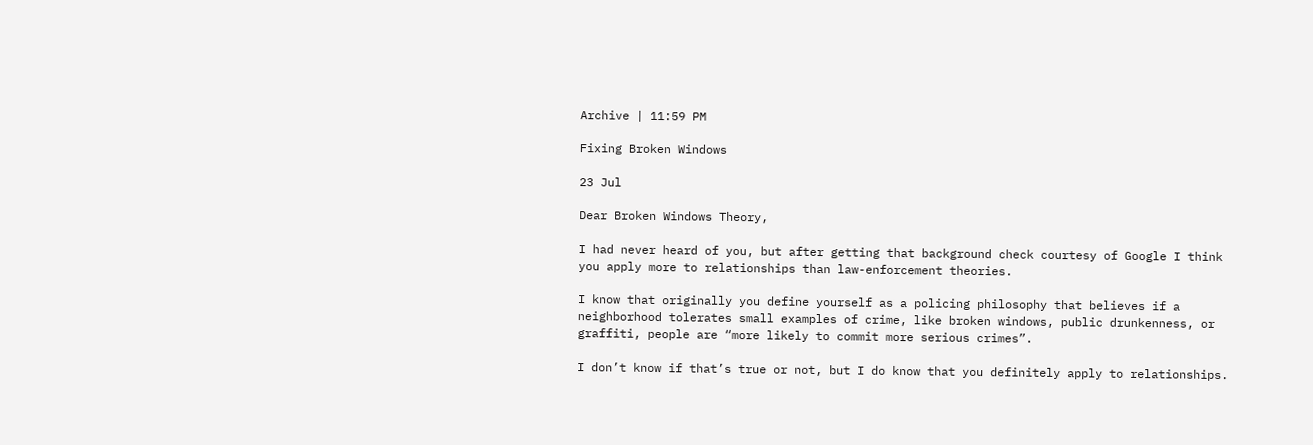Archive | 11:59 PM

Fixing Broken Windows

23 Jul

Dear Broken Windows Theory,

I had never heard of you, but after getting that background check courtesy of Google I think you apply more to relationships than law-enforcement theories.

I know that originally you define yourself as a policing philosophy that believes if a neighborhood tolerates small examples of crime, like broken windows, public drunkenness, or graffiti, people are “more likely to commit more serious crimes”.

I don’t know if that’s true or not, but I do know that you definitely apply to relationships.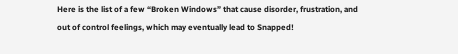Here is the list of a few “Broken Windows” that cause disorder, frustration, and out of control feelings, which may eventually lead to Snapped!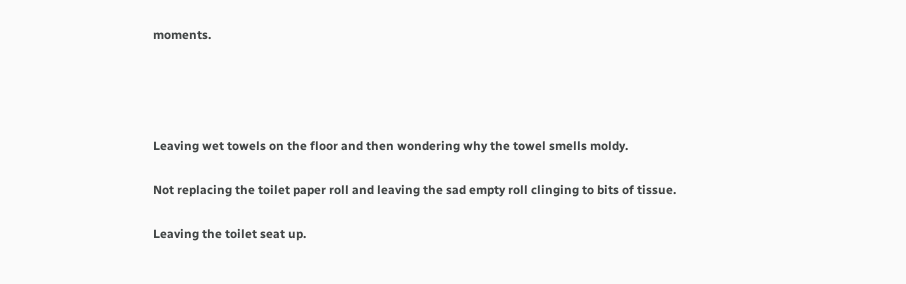moments.




Leaving wet towels on the floor and then wondering why the towel smells moldy.

Not replacing the toilet paper roll and leaving the sad empty roll clinging to bits of tissue.

Leaving the toilet seat up.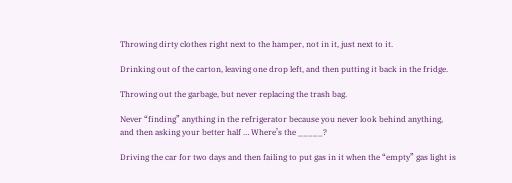Throwing dirty clothes right next to the hamper, not in it, just next to it.

Drinking out of the carton, leaving one drop left, and then putting it back in the fridge.

Throwing out the garbage, but never replacing the trash bag.

Never “finding” anything in the refrigerator because you never look behind anything, and then asking your better half … Where’s the _____?

Driving the car for two days and then failing to put gas in it when the “empty” gas light is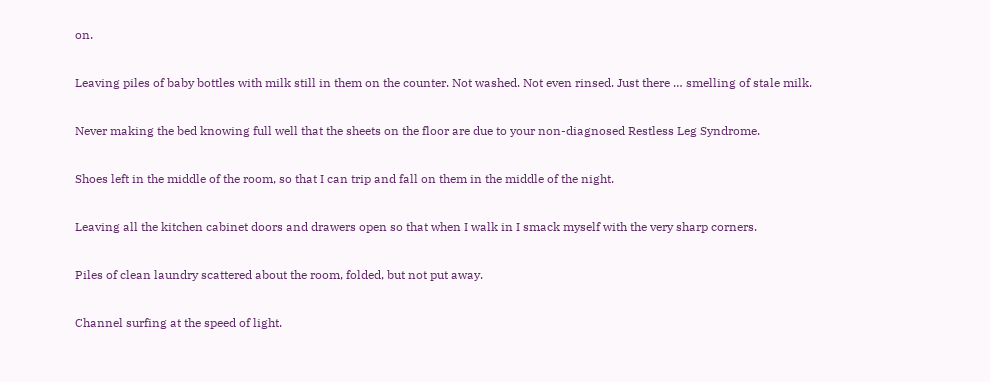on.

Leaving piles of baby bottles with milk still in them on the counter. Not washed. Not even rinsed. Just there … smelling of stale milk.

Never making the bed knowing full well that the sheets on the floor are due to your non-diagnosed Restless Leg Syndrome.

Shoes left in the middle of the room, so that I can trip and fall on them in the middle of the night.

Leaving all the kitchen cabinet doors and drawers open so that when I walk in I smack myself with the very sharp corners.

Piles of clean laundry scattered about the room, folded, but not put away.

Channel surfing at the speed of light.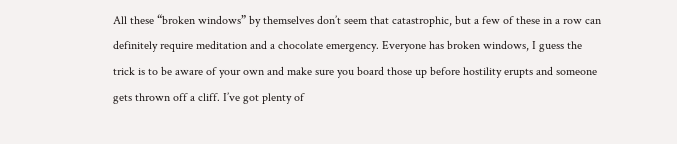All these “broken windows” by themselves don’t seem that catastrophic, but a few of these in a row can definitely require meditation and a chocolate emergency. Everyone has broken windows, I guess the trick is to be aware of your own and make sure you board those up before hostility erupts and someone gets thrown off a cliff. I’ve got plenty of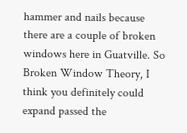hammer and nails because there are a couple of broken windows here in Guatville. So Broken Window Theory, I think you definitely could expand passed the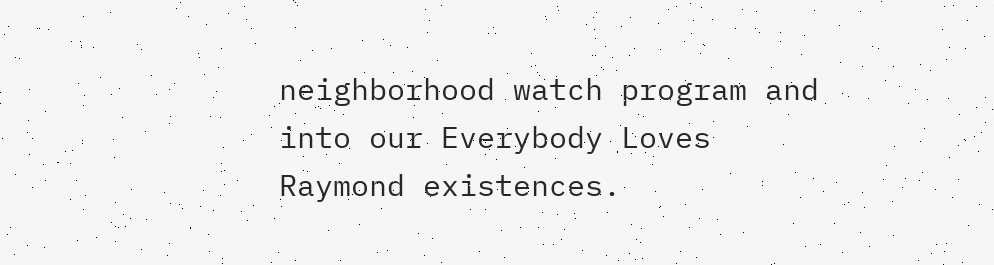neighborhood watch program and into our Everybody Loves Raymond existences.